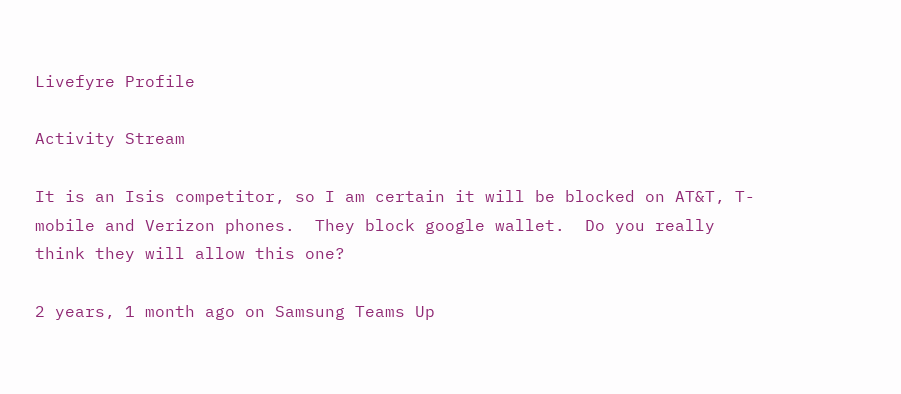Livefyre Profile

Activity Stream

It is an Isis competitor, so I am certain it will be blocked on AT&T, T-mobile and Verizon phones.  They block google wallet.  Do you really think they will allow this one?

2 years, 1 month ago on Samsung Teams Up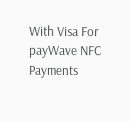With Visa For payWave NFC Payments